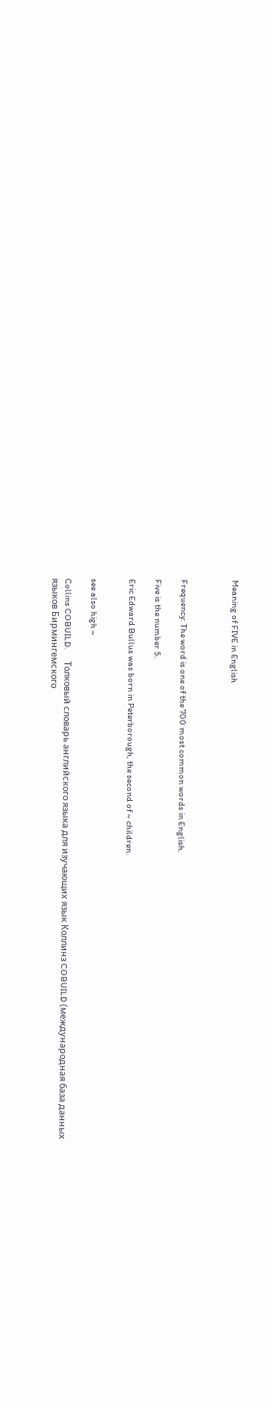Meaning of FIVE in English



Frequency: The word is one of the 700 most common words in English.

Five is the number 5.

Eric Edward Bullus was born in Peterborough, the second of ~ children.


see also high ~

Collins COBUILD.      Толковый словарь английского языка для изучающих язык Коллинз COBUILD (международная база данных языков Бирмингемского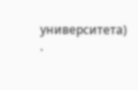университета) .